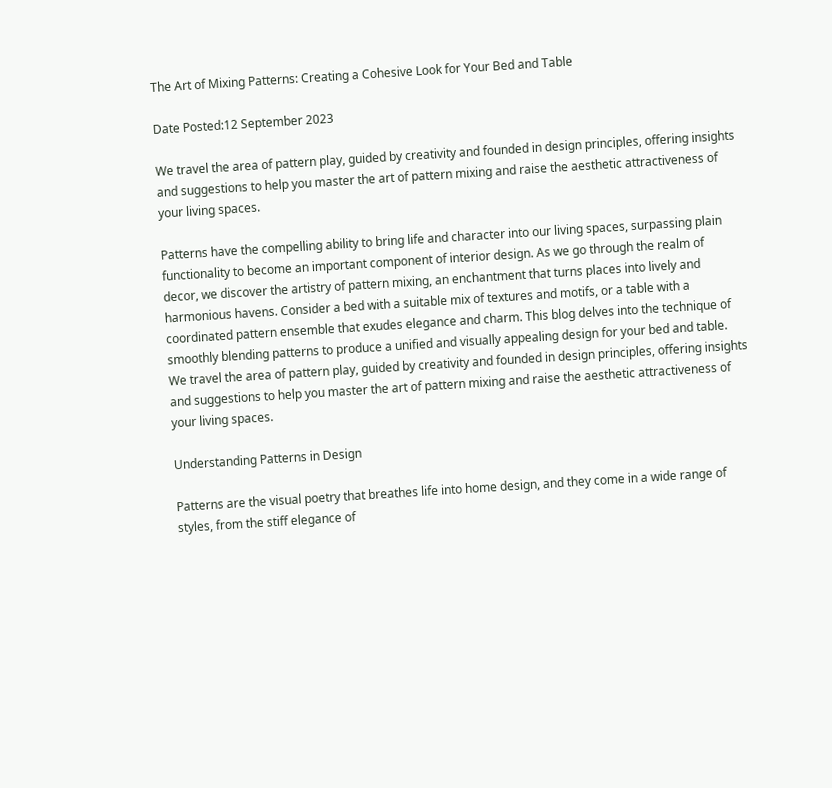The Art of Mixing Patterns: Creating a Cohesive Look for Your Bed and Table

Date Posted:12 September 2023

We travel the area of pattern play, guided by creativity and founded in design principles, offering insights and suggestions to help you master the art of pattern mixing and raise the aesthetic attractiveness of your living spaces.

Patterns have the compelling ability to bring life and character into our living spaces, surpassing plain functionality to become an important component of interior design. As we go through the realm of decor, we discover the artistry of pattern mixing, an enchantment that turns places into lively and harmonious havens. Consider a bed with a suitable mix of textures and motifs, or a table with a coordinated pattern ensemble that exudes elegance and charm. This blog delves into the technique of smoothly blending patterns to produce a unified and visually appealing design for your bed and table. We travel the area of pattern play, guided by creativity and founded in design principles, offering insights and suggestions to help you master the art of pattern mixing and raise the aesthetic attractiveness of your living spaces.

Understanding Patterns in Design

Patterns are the visual poetry that breathes life into home design, and they come in a wide range of styles, from the stiff elegance of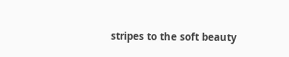stripes to the soft beauty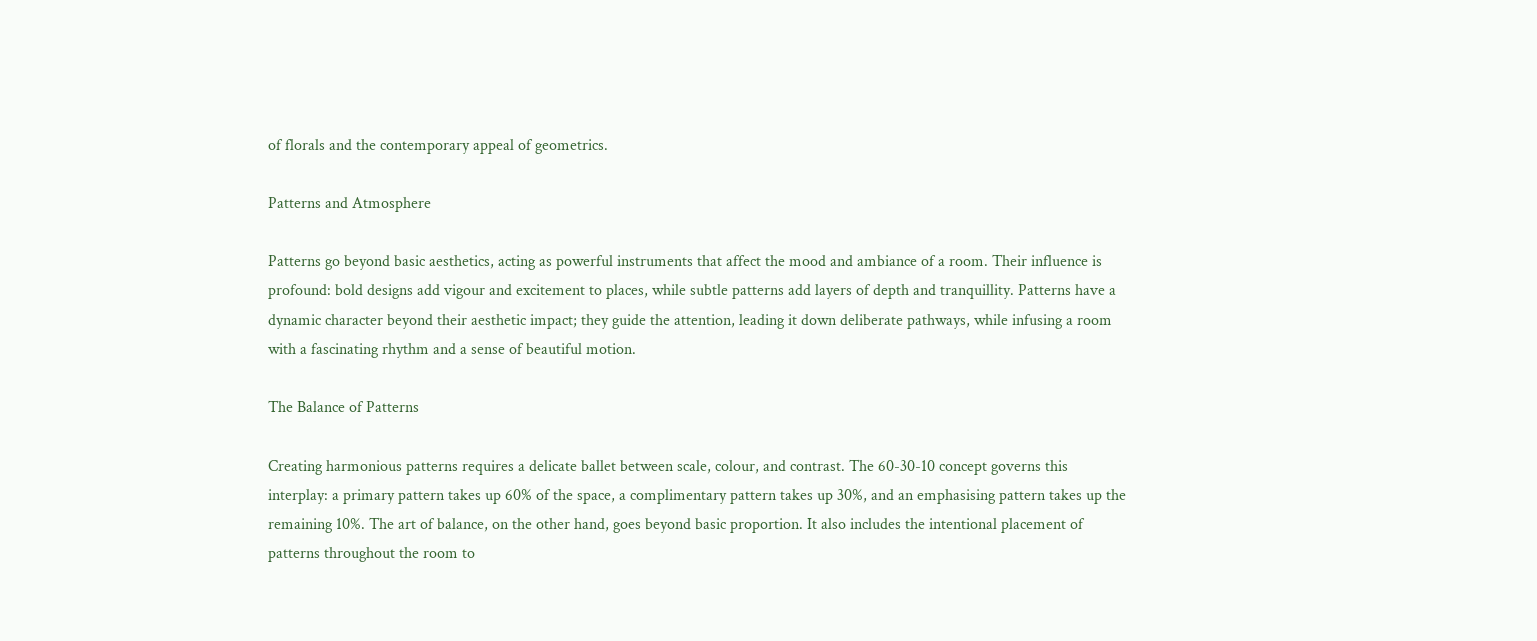of florals and the contemporary appeal of geometrics.

Patterns and Atmosphere

Patterns go beyond basic aesthetics, acting as powerful instruments that affect the mood and ambiance of a room. Their influence is profound: bold designs add vigour and excitement to places, while subtle patterns add layers of depth and tranquillity. Patterns have a dynamic character beyond their aesthetic impact; they guide the attention, leading it down deliberate pathways, while infusing a room with a fascinating rhythm and a sense of beautiful motion.

The Balance of Patterns

Creating harmonious patterns requires a delicate ballet between scale, colour, and contrast. The 60-30-10 concept governs this interplay: a primary pattern takes up 60% of the space, a complimentary pattern takes up 30%, and an emphasising pattern takes up the remaining 10%. The art of balance, on the other hand, goes beyond basic proportion. It also includes the intentional placement of patterns throughout the room to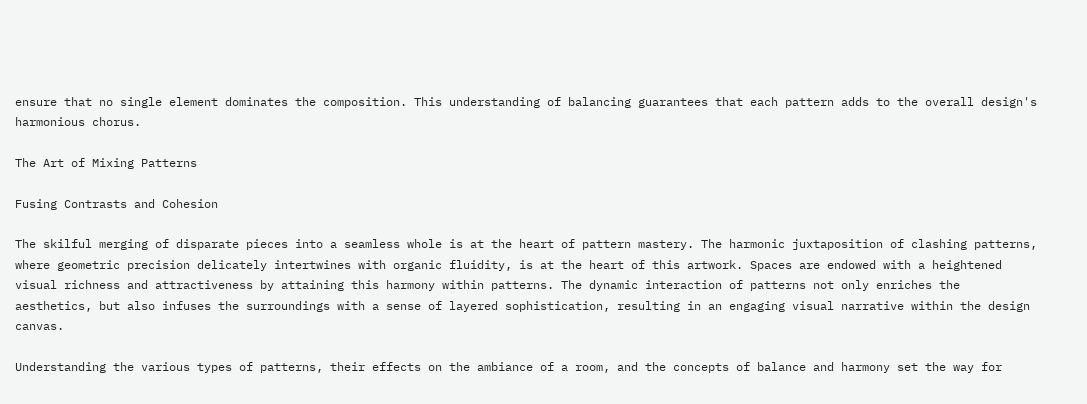ensure that no single element dominates the composition. This understanding of balancing guarantees that each pattern adds to the overall design's harmonious chorus.

The Art of Mixing Patterns

Fusing Contrasts and Cohesion

The skilful merging of disparate pieces into a seamless whole is at the heart of pattern mastery. The harmonic juxtaposition of clashing patterns, where geometric precision delicately intertwines with organic fluidity, is at the heart of this artwork. Spaces are endowed with a heightened visual richness and attractiveness by attaining this harmony within patterns. The dynamic interaction of patterns not only enriches the aesthetics, but also infuses the surroundings with a sense of layered sophistication, resulting in an engaging visual narrative within the design canvas.

Understanding the various types of patterns, their effects on the ambiance of a room, and the concepts of balance and harmony set the way for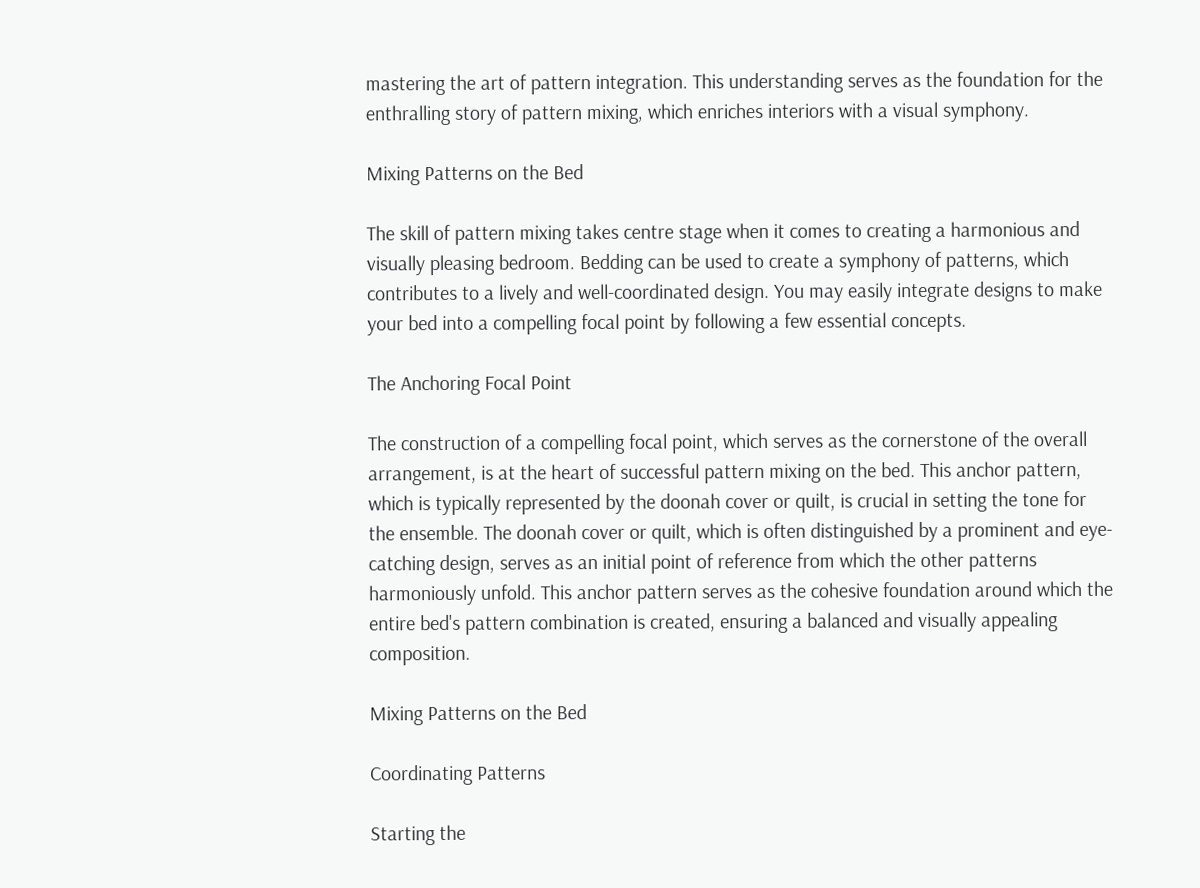mastering the art of pattern integration. This understanding serves as the foundation for the enthralling story of pattern mixing, which enriches interiors with a visual symphony.

Mixing Patterns on the Bed

The skill of pattern mixing takes centre stage when it comes to creating a harmonious and visually pleasing bedroom. Bedding can be used to create a symphony of patterns, which contributes to a lively and well-coordinated design. You may easily integrate designs to make your bed into a compelling focal point by following a few essential concepts.

The Anchoring Focal Point

The construction of a compelling focal point, which serves as the cornerstone of the overall arrangement, is at the heart of successful pattern mixing on the bed. This anchor pattern, which is typically represented by the doonah cover or quilt, is crucial in setting the tone for the ensemble. The doonah cover or quilt, which is often distinguished by a prominent and eye-catching design, serves as an initial point of reference from which the other patterns harmoniously unfold. This anchor pattern serves as the cohesive foundation around which the entire bed's pattern combination is created, ensuring a balanced and visually appealing composition.

Mixing Patterns on the Bed

Coordinating Patterns

Starting the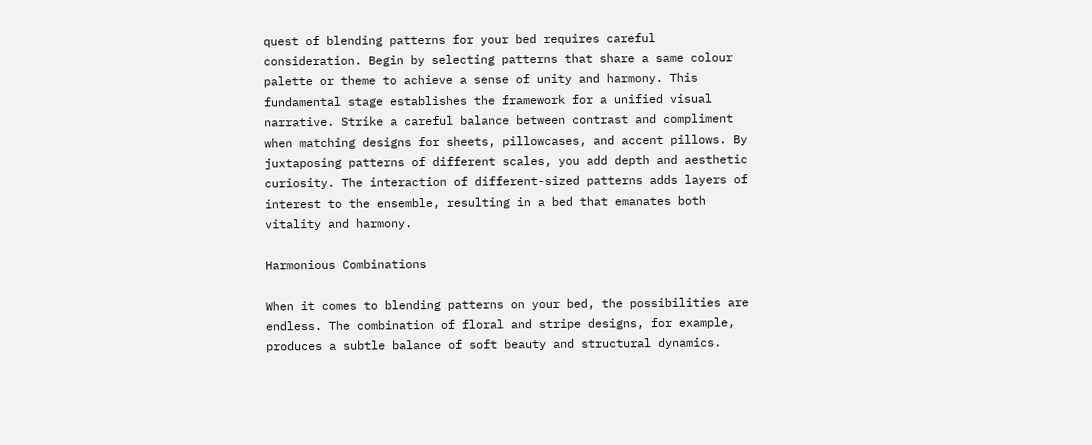quest of blending patterns for your bed requires careful consideration. Begin by selecting patterns that share a same colour palette or theme to achieve a sense of unity and harmony. This fundamental stage establishes the framework for a unified visual narrative. Strike a careful balance between contrast and compliment when matching designs for sheets, pillowcases, and accent pillows. By juxtaposing patterns of different scales, you add depth and aesthetic curiosity. The interaction of different-sized patterns adds layers of interest to the ensemble, resulting in a bed that emanates both vitality and harmony.

Harmonious Combinations

When it comes to blending patterns on your bed, the possibilities are endless. The combination of floral and stripe designs, for example, produces a subtle balance of soft beauty and structural dynamics.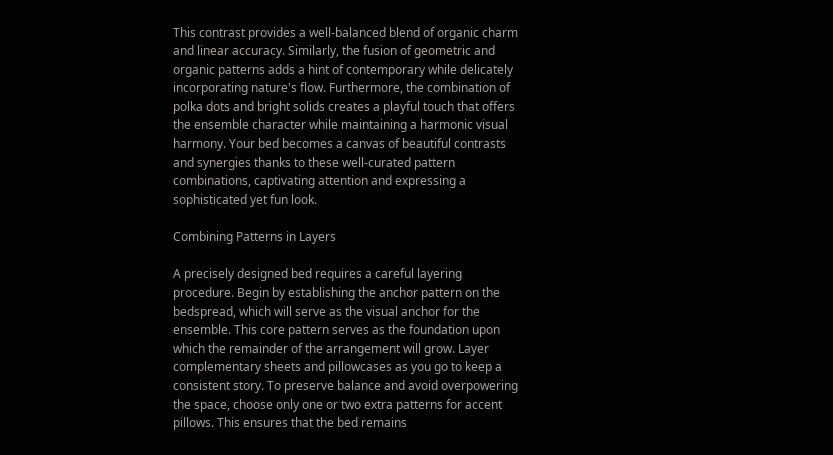This contrast provides a well-balanced blend of organic charm and linear accuracy. Similarly, the fusion of geometric and organic patterns adds a hint of contemporary while delicately incorporating nature's flow. Furthermore, the combination of polka dots and bright solids creates a playful touch that offers the ensemble character while maintaining a harmonic visual harmony. Your bed becomes a canvas of beautiful contrasts and synergies thanks to these well-curated pattern combinations, captivating attention and expressing a sophisticated yet fun look.

Combining Patterns in Layers

A precisely designed bed requires a careful layering procedure. Begin by establishing the anchor pattern on the bedspread, which will serve as the visual anchor for the ensemble. This core pattern serves as the foundation upon which the remainder of the arrangement will grow. Layer complementary sheets and pillowcases as you go to keep a consistent story. To preserve balance and avoid overpowering the space, choose only one or two extra patterns for accent pillows. This ensures that the bed remains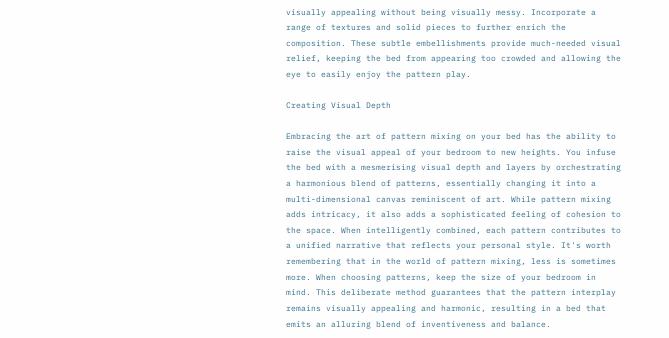visually appealing without being visually messy. Incorporate a range of textures and solid pieces to further enrich the composition. These subtle embellishments provide much-needed visual relief, keeping the bed from appearing too crowded and allowing the eye to easily enjoy the pattern play.

Creating Visual Depth

Embracing the art of pattern mixing on your bed has the ability to raise the visual appeal of your bedroom to new heights. You infuse the bed with a mesmerising visual depth and layers by orchestrating a harmonious blend of patterns, essentially changing it into a multi-dimensional canvas reminiscent of art. While pattern mixing adds intricacy, it also adds a sophisticated feeling of cohesion to the space. When intelligently combined, each pattern contributes to a unified narrative that reflects your personal style. It's worth remembering that in the world of pattern mixing, less is sometimes more. When choosing patterns, keep the size of your bedroom in mind. This deliberate method guarantees that the pattern interplay remains visually appealing and harmonic, resulting in a bed that emits an alluring blend of inventiveness and balance.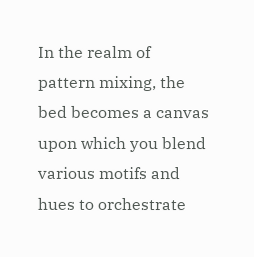In the realm of pattern mixing, the bed becomes a canvas upon which you blend various motifs and hues to orchestrate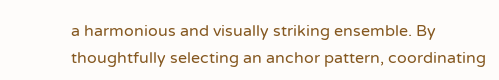a harmonious and visually striking ensemble. By thoughtfully selecting an anchor pattern, coordinating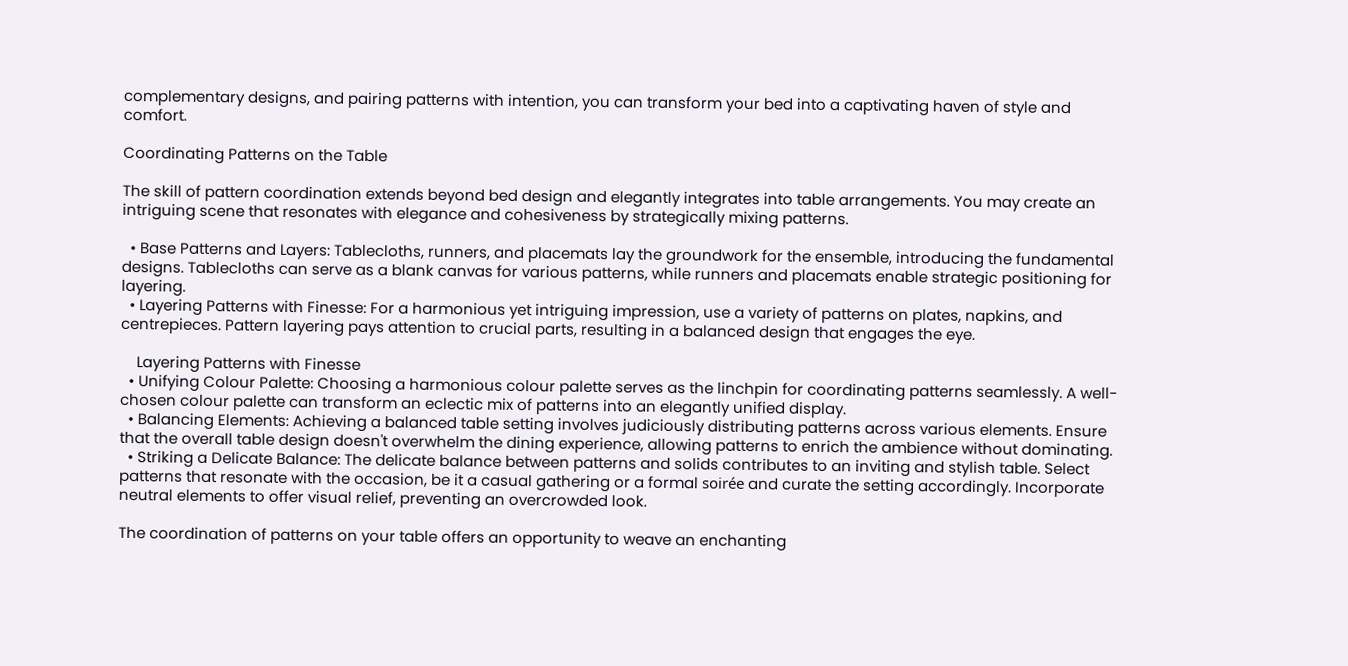complementary designs, and pairing patterns with intention, you can transform your bed into a captivating haven of style and comfort.

Coordinating Patterns on the Table

The skill of pattern coordination extends beyond bed design and elegantly integrates into table arrangements. You may create an intriguing scene that resonates with elegance and cohesiveness by strategically mixing patterns.

  • Base Patterns and Layers: Tablecloths, runners, and placemats lay the groundwork for the ensemble, introducing the fundamental designs. Tablecloths can serve as a blank canvas for various patterns, while runners and placemats enable strategic positioning for layering.
  • Layering Patterns with Finesse: For a harmonious yet intriguing impression, use a variety of patterns on plates, napkins, and centrepieces. Pattern layering pays attention to crucial parts, resulting in a balanced design that engages the eye.

    Layering Patterns with Finesse
  • Unifying Colour Palette: Choosing a harmonious colour palette serves as the linchpin for coordinating patterns seamlessly. A well-chosen colour palette can transform an eclectic mix of patterns into an elegantly unified display.
  • Balancing Elements: Achieving a balanced table setting involves judiciously distributing patterns across various elements. Ensure that the overall table design doesn't overwhelm the dining experience, allowing patterns to enrich the ambience without dominating.
  • Striking a Delicate Balance: The delicate balance between patterns and solids contributes to an inviting and stylish table. Select patterns that resonate with the occasion, be it a casual gathering or a formal soirée and curate the setting accordingly. Incorporate neutral elements to offer visual relief, preventing an overcrowded look.

The coordination of patterns on your table offers an opportunity to weave an enchanting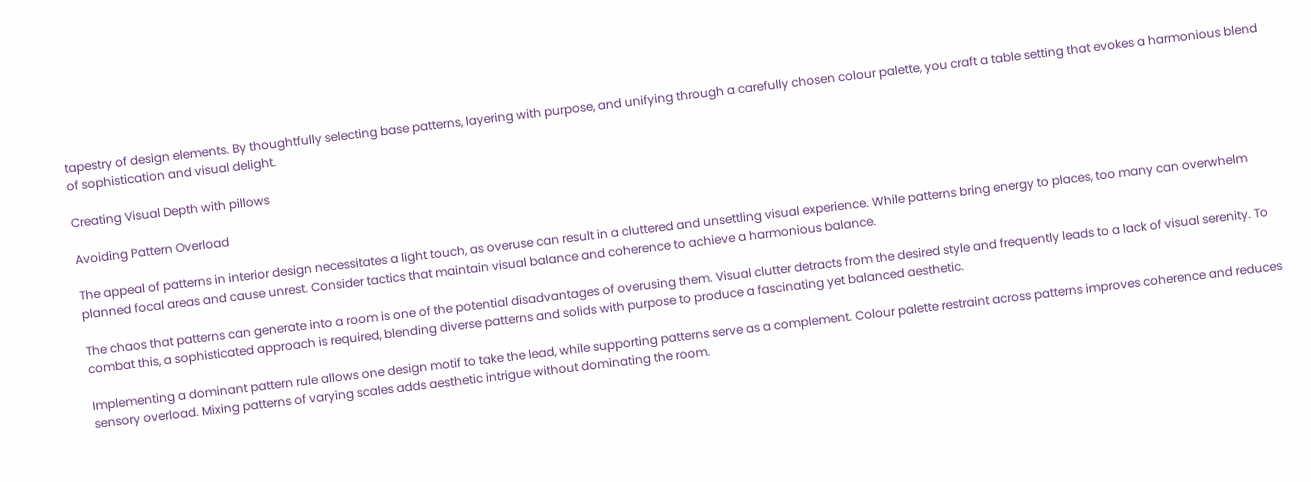tapestry of design elements. By thoughtfully selecting base patterns, layering with purpose, and unifying through a carefully chosen colour palette, you craft a table setting that evokes a harmonious blend of sophistication and visual delight.

Creating Visual Depth with pillows

Avoiding Pattern Overload

The appeal of patterns in interior design necessitates a light touch, as overuse can result in a cluttered and unsettling visual experience. While patterns bring energy to places, too many can overwhelm planned focal areas and cause unrest. Consider tactics that maintain visual balance and coherence to achieve a harmonious balance.

The chaos that patterns can generate into a room is one of the potential disadvantages of overusing them. Visual clutter detracts from the desired style and frequently leads to a lack of visual serenity. To combat this, a sophisticated approach is required, blending diverse patterns and solids with purpose to produce a fascinating yet balanced aesthetic.

Implementing a dominant pattern rule allows one design motif to take the lead, while supporting patterns serve as a complement. Colour palette restraint across patterns improves coherence and reduces sensory overload. Mixing patterns of varying scales adds aesthetic intrigue without dominating the room.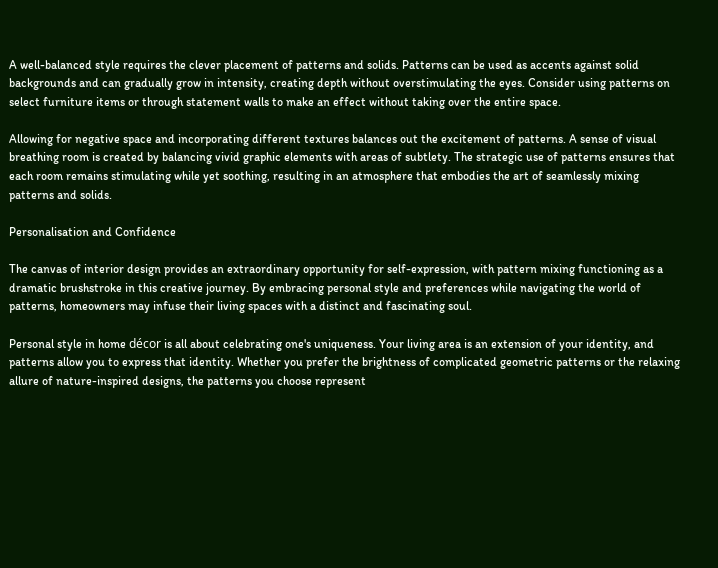A well-balanced style requires the clever placement of patterns and solids. Patterns can be used as accents against solid backgrounds and can gradually grow in intensity, creating depth without overstimulating the eyes. Consider using patterns on select furniture items or through statement walls to make an effect without taking over the entire space.

Allowing for negative space and incorporating different textures balances out the excitement of patterns. A sense of visual breathing room is created by balancing vivid graphic elements with areas of subtlety. The strategic use of patterns ensures that each room remains stimulating while yet soothing, resulting in an atmosphere that embodies the art of seamlessly mixing patterns and solids.

Personalisation and Confidence

The canvas of interior design provides an extraordinary opportunity for self-expression, with pattern mixing functioning as a dramatic brushstroke in this creative journey. By embracing personal style and preferences while navigating the world of patterns, homeowners may infuse their living spaces with a distinct and fascinating soul.

Personal style in home décor is all about celebrating one's uniqueness. Your living area is an extension of your identity, and patterns allow you to express that identity. Whether you prefer the brightness of complicated geometric patterns or the relaxing allure of nature-inspired designs, the patterns you choose represent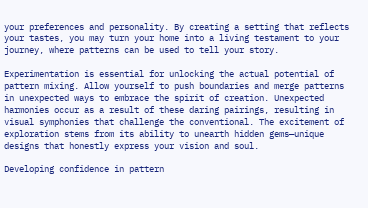your preferences and personality. By creating a setting that reflects your tastes, you may turn your home into a living testament to your journey, where patterns can be used to tell your story.

Experimentation is essential for unlocking the actual potential of pattern mixing. Allow yourself to push boundaries and merge patterns in unexpected ways to embrace the spirit of creation. Unexpected harmonies occur as a result of these daring pairings, resulting in visual symphonies that challenge the conventional. The excitement of exploration stems from its ability to unearth hidden gems—unique designs that honestly express your vision and soul.

Developing confidence in pattern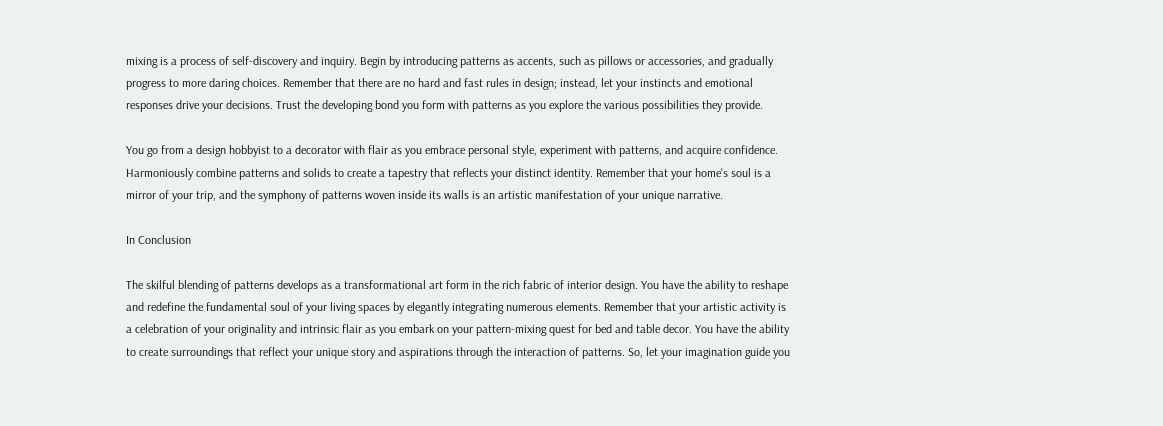mixing is a process of self-discovery and inquiry. Begin by introducing patterns as accents, such as pillows or accessories, and gradually progress to more daring choices. Remember that there are no hard and fast rules in design; instead, let your instincts and emotional responses drive your decisions. Trust the developing bond you form with patterns as you explore the various possibilities they provide.

You go from a design hobbyist to a decorator with flair as you embrace personal style, experiment with patterns, and acquire confidence. Harmoniously combine patterns and solids to create a tapestry that reflects your distinct identity. Remember that your home's soul is a mirror of your trip, and the symphony of patterns woven inside its walls is an artistic manifestation of your unique narrative.

In Conclusion

The skilful blending of patterns develops as a transformational art form in the rich fabric of interior design. You have the ability to reshape and redefine the fundamental soul of your living spaces by elegantly integrating numerous elements. Remember that your artistic activity is a celebration of your originality and intrinsic flair as you embark on your pattern-mixing quest for bed and table decor. You have the ability to create surroundings that reflect your unique story and aspirations through the interaction of patterns. So, let your imagination guide you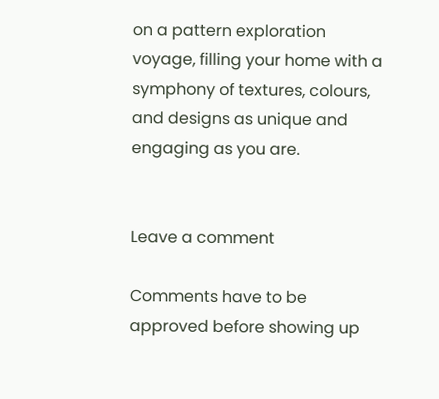on a pattern exploration voyage, filling your home with a symphony of textures, colours, and designs as unique and engaging as you are.


Leave a comment

Comments have to be approved before showing up